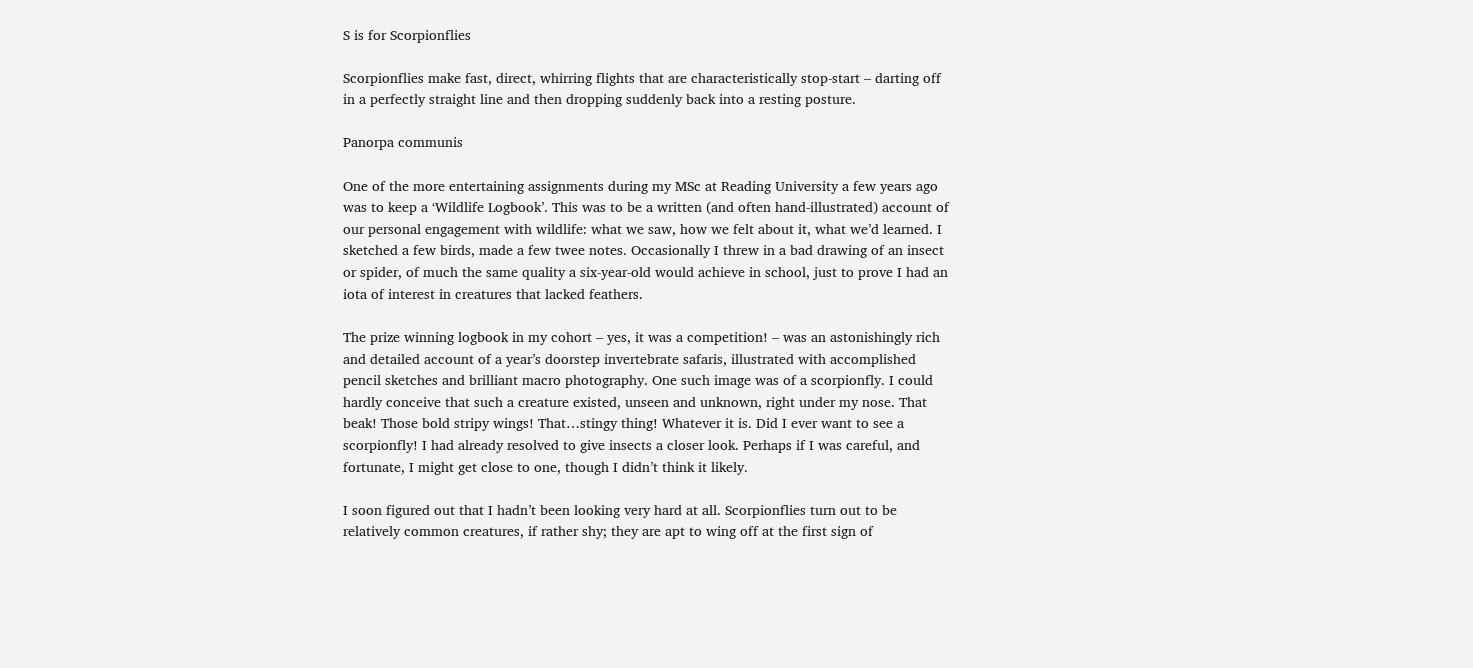S is for Scorpionflies

Scorpionflies make fast, direct, whirring flights that are characteristically stop-start – darting off in a perfectly straight line and then dropping suddenly back into a resting posture.

Panorpa communis

One of the more entertaining assignments during my MSc at Reading University a few years ago was to keep a ‘Wildlife Logbook’. This was to be a written (and often hand-illustrated) account of our personal engagement with wildlife: what we saw, how we felt about it, what we’d learned. I sketched a few birds, made a few twee notes. Occasionally I threw in a bad drawing of an insect or spider, of much the same quality a six-year-old would achieve in school, just to prove I had an iota of interest in creatures that lacked feathers.

The prize winning logbook in my cohort – yes, it was a competition! – was an astonishingly rich and detailed account of a year’s doorstep invertebrate safaris, illustrated with accomplished pencil sketches and brilliant macro photography. One such image was of a scorpionfly. I could hardly conceive that such a creature existed, unseen and unknown, right under my nose. That beak! Those bold stripy wings! That…stingy thing! Whatever it is. Did I ever want to see a scorpionfly! I had already resolved to give insects a closer look. Perhaps if I was careful, and fortunate, I might get close to one, though I didn’t think it likely.

I soon figured out that I hadn’t been looking very hard at all. Scorpionflies turn out to be relatively common creatures, if rather shy; they are apt to wing off at the first sign of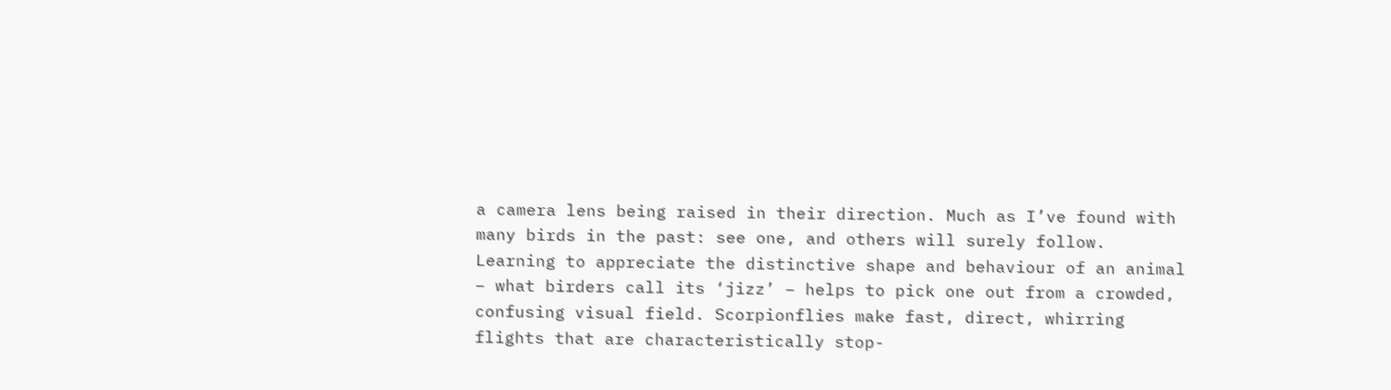a camera lens being raised in their direction. Much as I’ve found with many birds in the past: see one, and others will surely follow. Learning to appreciate the distinctive shape and behaviour of an animal – what birders call its ‘jizz’ – helps to pick one out from a crowded, confusing visual field. Scorpionflies make fast, direct, whirring flights that are characteristically stop-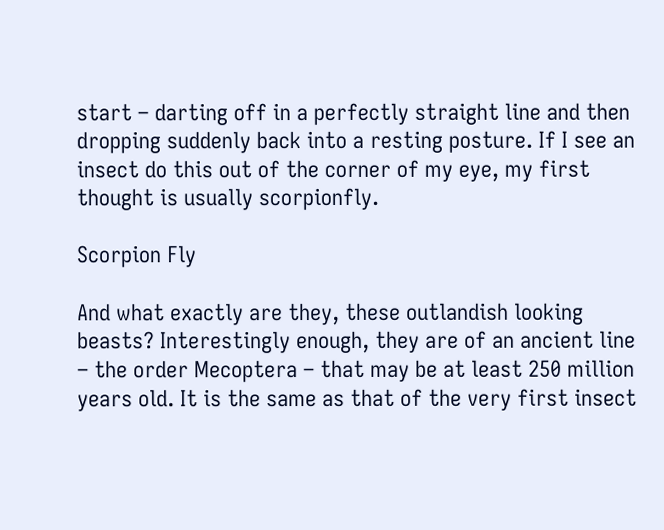start – darting off in a perfectly straight line and then dropping suddenly back into a resting posture. If I see an insect do this out of the corner of my eye, my first thought is usually scorpionfly.

Scorpion Fly

And what exactly are they, these outlandish looking beasts? Interestingly enough, they are of an ancient line – the order Mecoptera – that may be at least 250 million years old. It is the same as that of the very first insect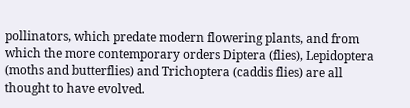pollinators, which predate modern flowering plants, and from which the more contemporary orders Diptera (flies), Lepidoptera (moths and butterflies) and Trichoptera (caddis flies) are all thought to have evolved.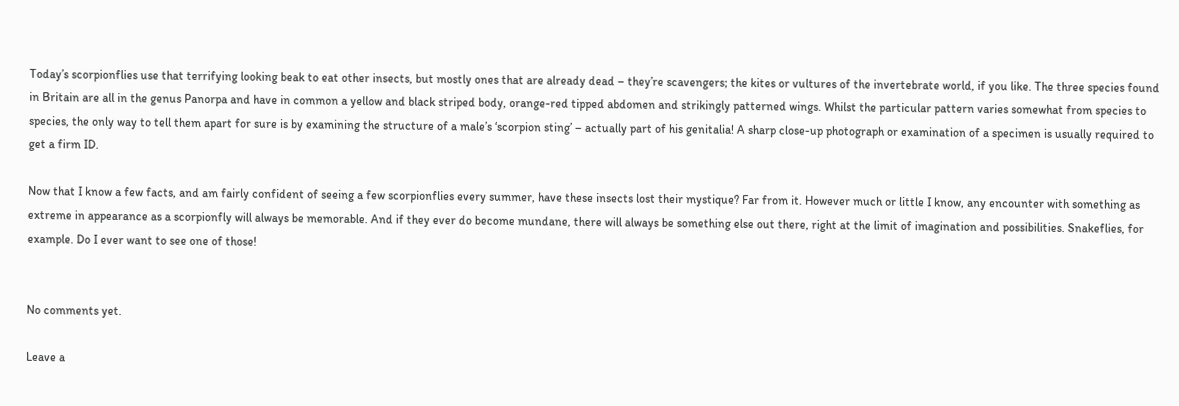Today’s scorpionflies use that terrifying looking beak to eat other insects, but mostly ones that are already dead – they’re scavengers; the kites or vultures of the invertebrate world, if you like. The three species found in Britain are all in the genus Panorpa and have in common a yellow and black striped body, orange-red tipped abdomen and strikingly patterned wings. Whilst the particular pattern varies somewhat from species to species, the only way to tell them apart for sure is by examining the structure of a male’s ‘scorpion sting’ – actually part of his genitalia! A sharp close-up photograph or examination of a specimen is usually required to get a firm ID.

Now that I know a few facts, and am fairly confident of seeing a few scorpionflies every summer, have these insects lost their mystique? Far from it. However much or little I know, any encounter with something as extreme in appearance as a scorpionfly will always be memorable. And if they ever do become mundane, there will always be something else out there, right at the limit of imagination and possibilities. Snakeflies, for example. Do I ever want to see one of those!


No comments yet.

Leave a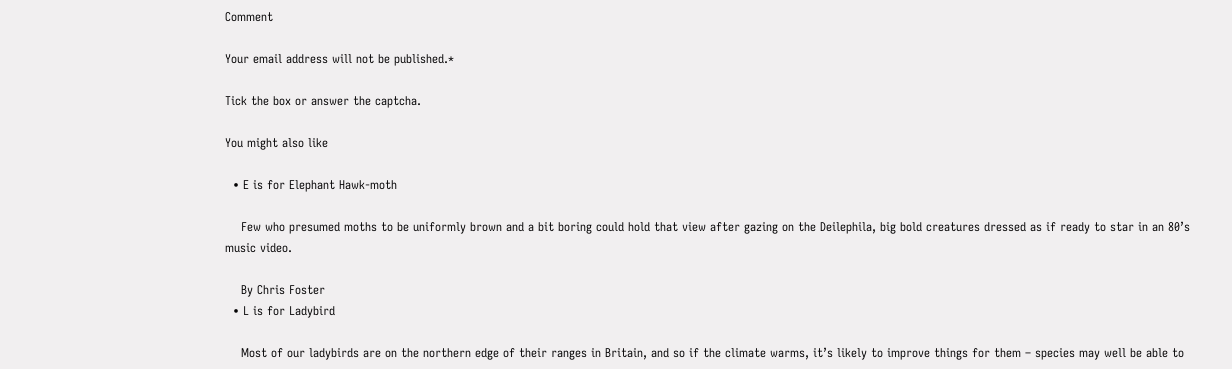Comment

Your email address will not be published.*

Tick the box or answer the captcha.

You might also like

  • E is for Elephant Hawk-moth

    Few who presumed moths to be uniformly brown and a bit boring could hold that view after gazing on the Deilephila, big bold creatures dressed as if ready to star in an 80’s music video.

    By Chris Foster
  • L is for Ladybird

    Most of our ladybirds are on the northern edge of their ranges in Britain, and so if the climate warms, it’s likely to improve things for them – species may well be able to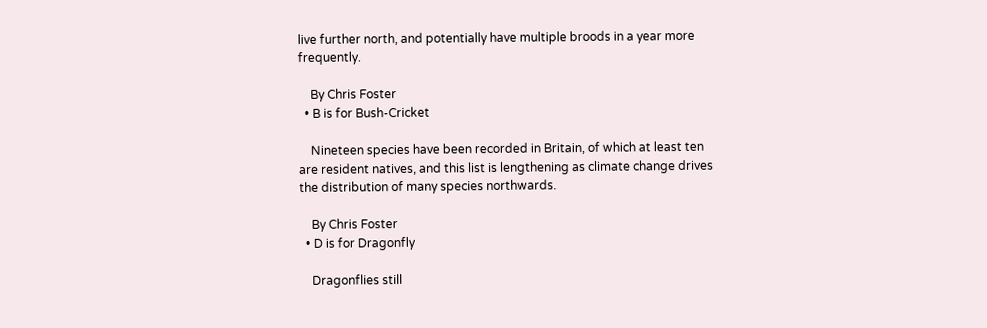live further north, and potentially have multiple broods in a year more frequently.

    By Chris Foster
  • B is for Bush-Cricket

    Nineteen species have been recorded in Britain, of which at least ten are resident natives, and this list is lengthening as climate change drives the distribution of many species northwards.

    By Chris Foster
  • D is for Dragonfly

    Dragonflies still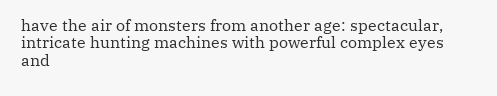have the air of monsters from another age: spectacular, intricate hunting machines with powerful complex eyes and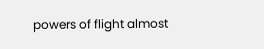powers of flight almost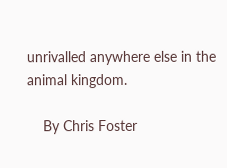unrivalled anywhere else in the animal kingdom.

    By Chris Foster